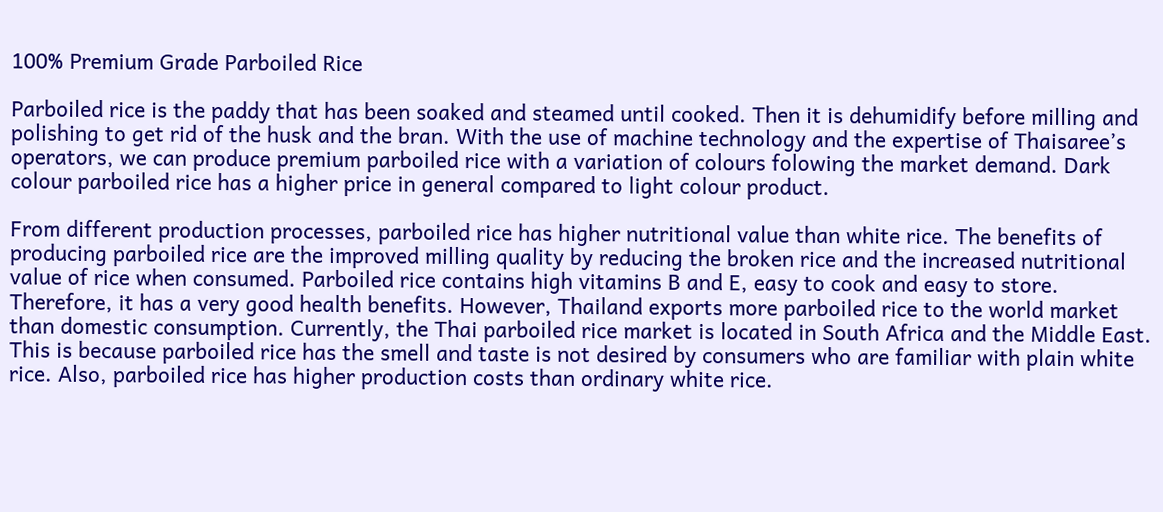100% Premium Grade Parboiled Rice

Parboiled rice is the paddy that has been soaked and steamed until cooked. Then it is dehumidify before milling and polishing to get rid of the husk and the bran. With the use of machine technology and the expertise of Thaisaree’s operators, we can produce premium parboiled rice with a variation of colours folowing the market demand. Dark colour parboiled rice has a higher price in general compared to light colour product.

From different production processes, parboiled rice has higher nutritional value than white rice. The benefits of producing parboiled rice are the improved milling quality by reducing the broken rice and the increased nutritional value of rice when consumed. Parboiled rice contains high vitamins B and E, easy to cook and easy to store. Therefore, it has a very good health benefits. However, Thailand exports more parboiled rice to the world market than domestic consumption. Currently, the Thai parboiled rice market is located in South Africa and the Middle East. This is because parboiled rice has the smell and taste is not desired by consumers who are familiar with plain white rice. Also, parboiled rice has higher production costs than ordinary white rice.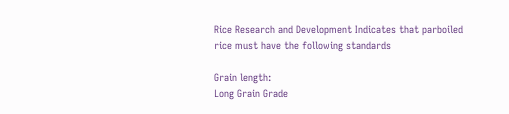Rice Research and Development Indicates that parboiled rice must have the following standards

Grain length:
Long Grain Grade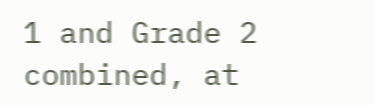1 and Grade 2 combined, at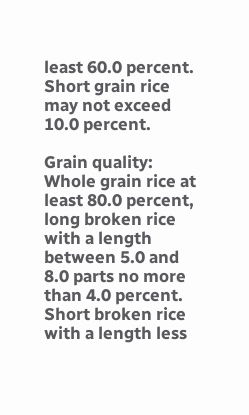least 60.0 percent. Short grain rice may not exceed 10.0 percent.

Grain quality:
Whole grain rice at least 80.0 percent, long broken rice with a length between 5.0 and 8.0 parts no more than 4.0 percent. Short broken rice with a length less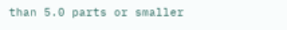than 5.0 parts or smaller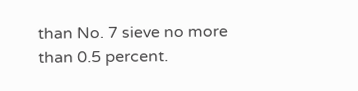than No. 7 sieve no more than 0.5 percent.